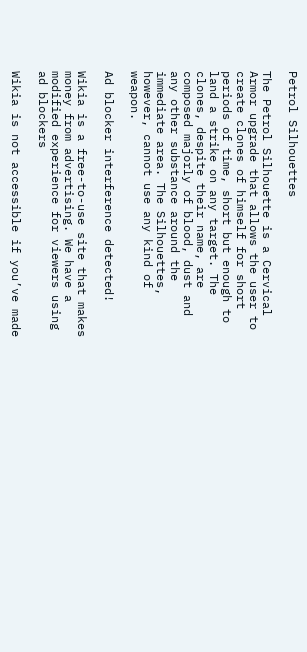Petrol Silhouettes

The Petrol Silhouette is a Cervical Armor upgrade that allows the user to create clones of himself for short periods of time, short but enough to land a strike on any target. The clones, despite their name, are composed majorly of blood, dust and any other substance around the immediate area. The Silhouettes, however, cannot use any kind of weapon.

Ad blocker interference detected!

Wikia is a free-to-use site that makes money from advertising. We have a modified experience for viewers using ad blockers

Wikia is not accessible if you’ve made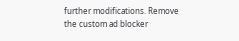further modifications. Remove the custom ad blocker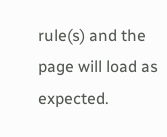rule(s) and the page will load as expected.